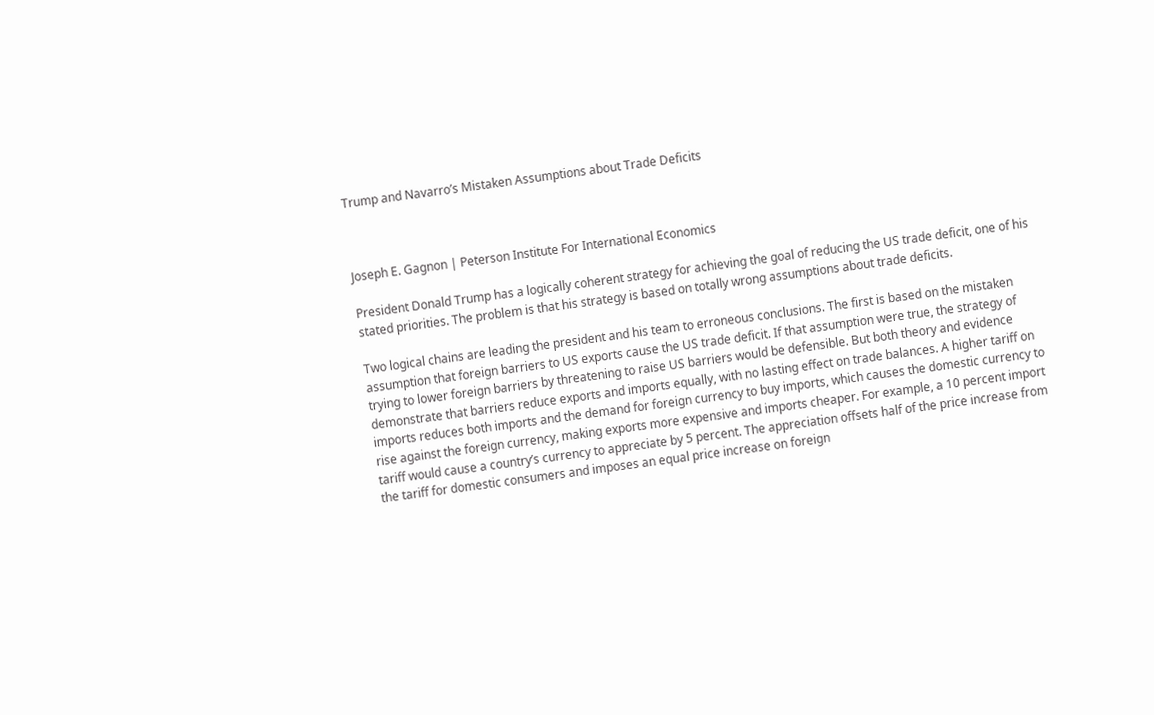Trump and Navarro’s Mistaken Assumptions about Trade Deficits



Joseph E. Gagnon | Peterson Institute For International Economics

President Donald Trump has a logically coherent strategy for achieving the goal of reducing the US trade deficit, one of his stated priorities. The problem is that his strategy is based on totally wrong assumptions about trade deficits.

Two logical chains are leading the president and his team to erroneous conclusions. The first is based on the mistaken assumption that foreign barriers to US exports cause the US trade deficit. If that assumption were true, the strategy of trying to lower foreign barriers by threatening to raise US barriers would be defensible. But both theory and evidence demonstrate that barriers reduce exports and imports equally, with no lasting effect on trade balances. A higher tariff on imports reduces both imports and the demand for foreign currency to buy imports, which causes the domestic currency to rise against the foreign currency, making exports more expensive and imports cheaper. For example, a 10 percent import tariff would cause a country’s currency to appreciate by 5 percent. The appreciation offsets half of the price increase from the tariff for domestic consumers and imposes an equal price increase on foreign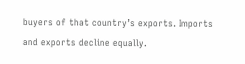buyers of that country’s exports. Imports and exports decline equally.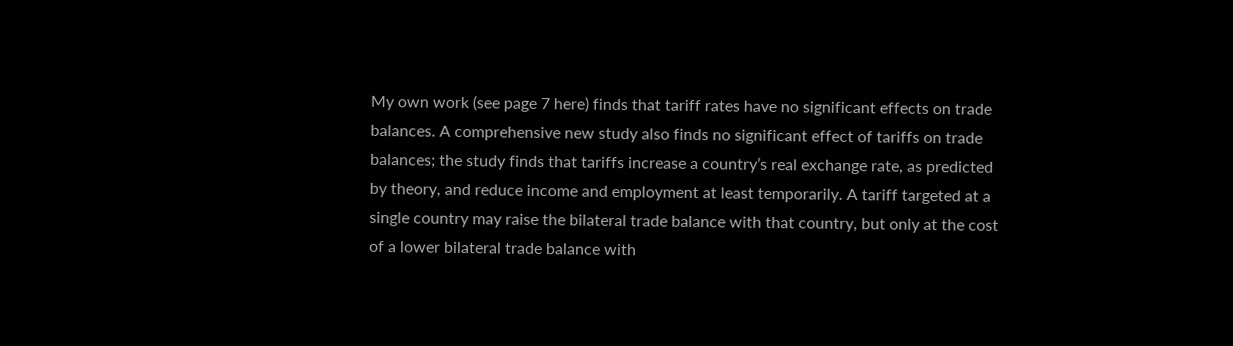My own work (see page 7 here) finds that tariff rates have no significant effects on trade balances. A comprehensive new study also finds no significant effect of tariffs on trade balances; the study finds that tariffs increase a country’s real exchange rate, as predicted by theory, and reduce income and employment at least temporarily. A tariff targeted at a single country may raise the bilateral trade balance with that country, but only at the cost of a lower bilateral trade balance with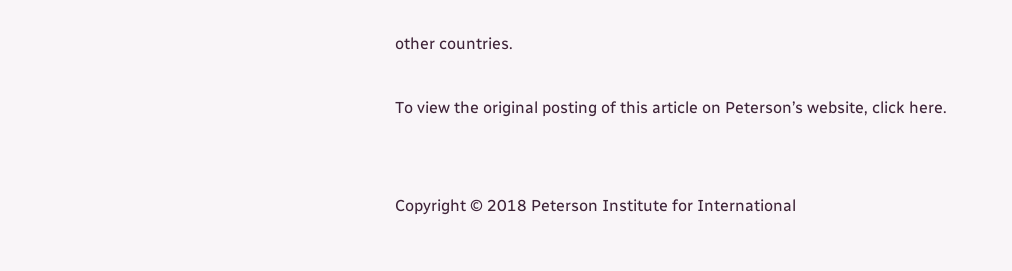other countries.

To view the original posting of this article on Peterson’s website, click here.


Copyright © 2018 Peterson Institute for International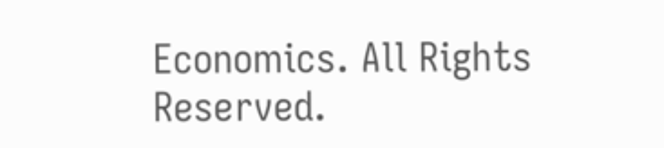Economics. All Rights Reserved.